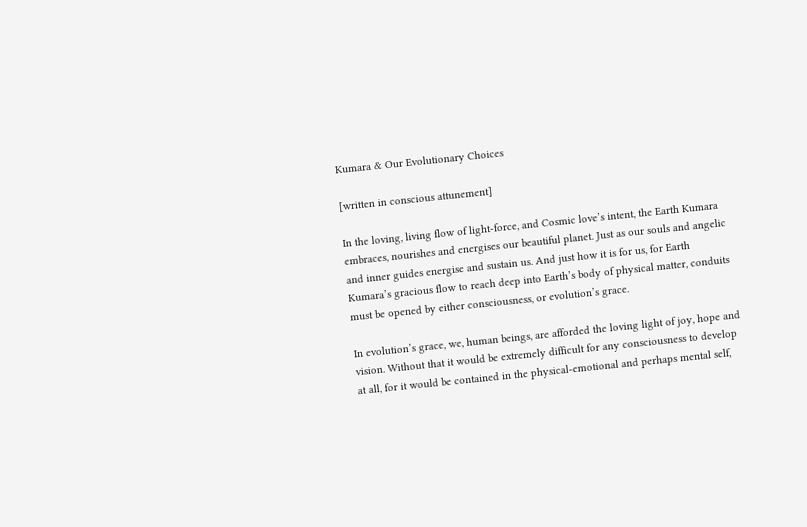Kumara & Our Evolutionary Choices

[written in conscious attunement]

In the loving, living flow of light-force, and Cosmic love’s intent, the Earth Kumara embraces, nourishes and energises our beautiful planet. Just as our souls and angelic and inner guides energise and sustain us. And just how it is for us, for Earth Kumara’s gracious flow to reach deep into Earth’s body of physical matter, conduits must be opened by either consciousness, or evolution’s grace.

In evolution’s grace, we, human beings, are afforded the loving light of joy, hope and vision. Without that it would be extremely difficult for any consciousness to develop at all, for it would be contained in the physical-emotional and perhaps mental self,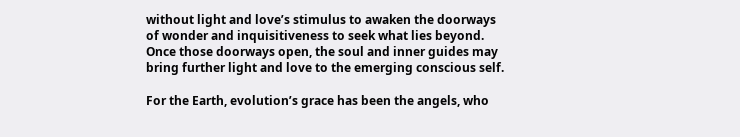without light and love’s stimulus to awaken the doorways of wonder and inquisitiveness to seek what lies beyond. Once those doorways open, the soul and inner guides may bring further light and love to the emerging conscious self.

For the Earth, evolution’s grace has been the angels, who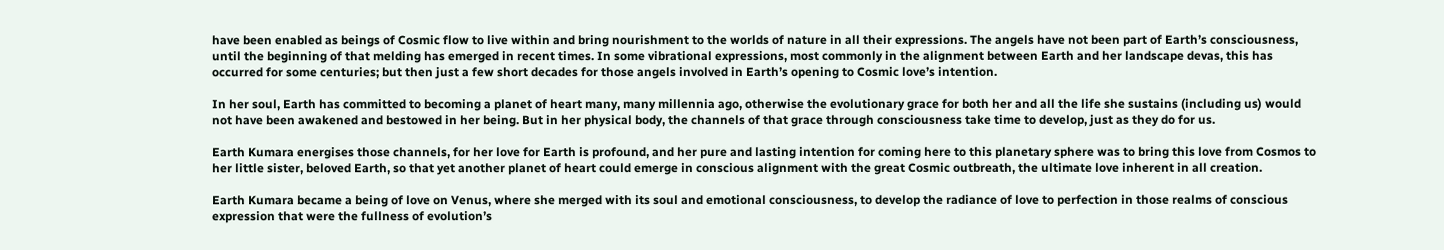have been enabled as beings of Cosmic flow to live within and bring nourishment to the worlds of nature in all their expressions. The angels have not been part of Earth’s consciousness, until the beginning of that melding has emerged in recent times. In some vibrational expressions, most commonly in the alignment between Earth and her landscape devas, this has occurred for some centuries; but then just a few short decades for those angels involved in Earth’s opening to Cosmic love’s intention.

In her soul, Earth has committed to becoming a planet of heart many, many millennia ago, otherwise the evolutionary grace for both her and all the life she sustains (including us) would not have been awakened and bestowed in her being. But in her physical body, the channels of that grace through consciousness take time to develop, just as they do for us.

Earth Kumara energises those channels, for her love for Earth is profound, and her pure and lasting intention for coming here to this planetary sphere was to bring this love from Cosmos to her little sister, beloved Earth, so that yet another planet of heart could emerge in conscious alignment with the great Cosmic outbreath, the ultimate love inherent in all creation.

Earth Kumara became a being of love on Venus, where she merged with its soul and emotional consciousness, to develop the radiance of love to perfection in those realms of conscious expression that were the fullness of evolution’s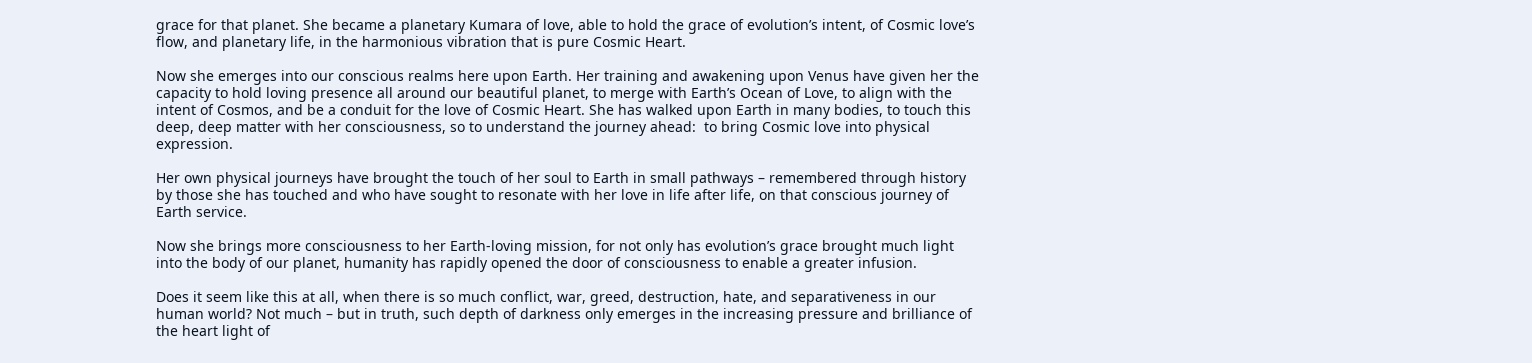grace for that planet. She became a planetary Kumara of love, able to hold the grace of evolution’s intent, of Cosmic love’s flow, and planetary life, in the harmonious vibration that is pure Cosmic Heart.

Now she emerges into our conscious realms here upon Earth. Her training and awakening upon Venus have given her the capacity to hold loving presence all around our beautiful planet, to merge with Earth’s Ocean of Love, to align with the intent of Cosmos, and be a conduit for the love of Cosmic Heart. She has walked upon Earth in many bodies, to touch this deep, deep matter with her consciousness, so to understand the journey ahead:  to bring Cosmic love into physical expression.

Her own physical journeys have brought the touch of her soul to Earth in small pathways – remembered through history by those she has touched and who have sought to resonate with her love in life after life, on that conscious journey of Earth service.

Now she brings more consciousness to her Earth-loving mission, for not only has evolution’s grace brought much light into the body of our planet, humanity has rapidly opened the door of consciousness to enable a greater infusion.

Does it seem like this at all, when there is so much conflict, war, greed, destruction, hate, and separativeness in our human world? Not much – but in truth, such depth of darkness only emerges in the increasing pressure and brilliance of the heart light of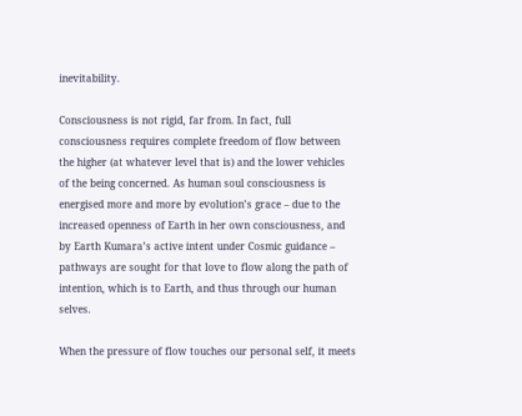inevitability.

Consciousness is not rigid, far from. In fact, full consciousness requires complete freedom of flow between the higher (at whatever level that is) and the lower vehicles of the being concerned. As human soul consciousness is energised more and more by evolution’s grace – due to the increased openness of Earth in her own consciousness, and by Earth Kumara’s active intent under Cosmic guidance – pathways are sought for that love to flow along the path of intention, which is to Earth, and thus through our human selves.

When the pressure of flow touches our personal self, it meets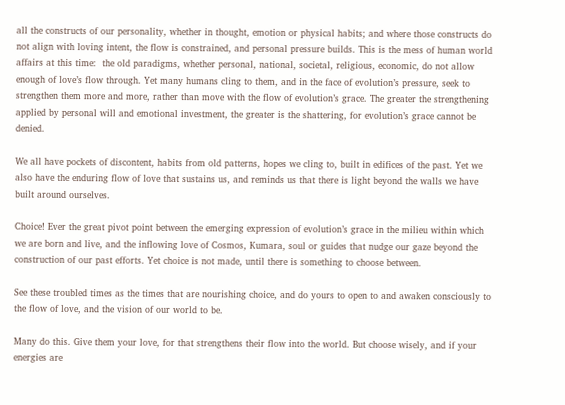all the constructs of our personality, whether in thought, emotion or physical habits; and where those constructs do not align with loving intent, the flow is constrained, and personal pressure builds. This is the mess of human world affairs at this time:  the old paradigms, whether personal, national, societal, religious, economic, do not allow enough of love’s flow through. Yet many humans cling to them, and in the face of evolution’s pressure, seek to strengthen them more and more, rather than move with the flow of evolution’s grace. The greater the strengthening applied by personal will and emotional investment, the greater is the shattering, for evolution’s grace cannot be denied.

We all have pockets of discontent, habits from old patterns, hopes we cling to, built in edifices of the past. Yet we also have the enduring flow of love that sustains us, and reminds us that there is light beyond the walls we have built around ourselves.

Choice! Ever the great pivot point between the emerging expression of evolution’s grace in the milieu within which we are born and live, and the inflowing love of Cosmos, Kumara, soul or guides that nudge our gaze beyond the construction of our past efforts. Yet choice is not made, until there is something to choose between.

See these troubled times as the times that are nourishing choice, and do yours to open to and awaken consciously to the flow of love, and the vision of our world to be.

Many do this. Give them your love, for that strengthens their flow into the world. But choose wisely, and if your energies are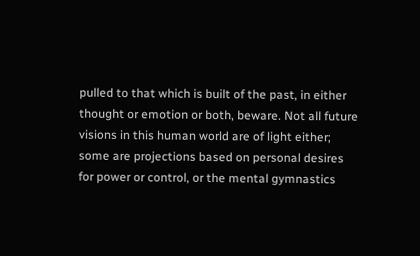pulled to that which is built of the past, in either thought or emotion or both, beware. Not all future visions in this human world are of light either; some are projections based on personal desires for power or control, or the mental gymnastics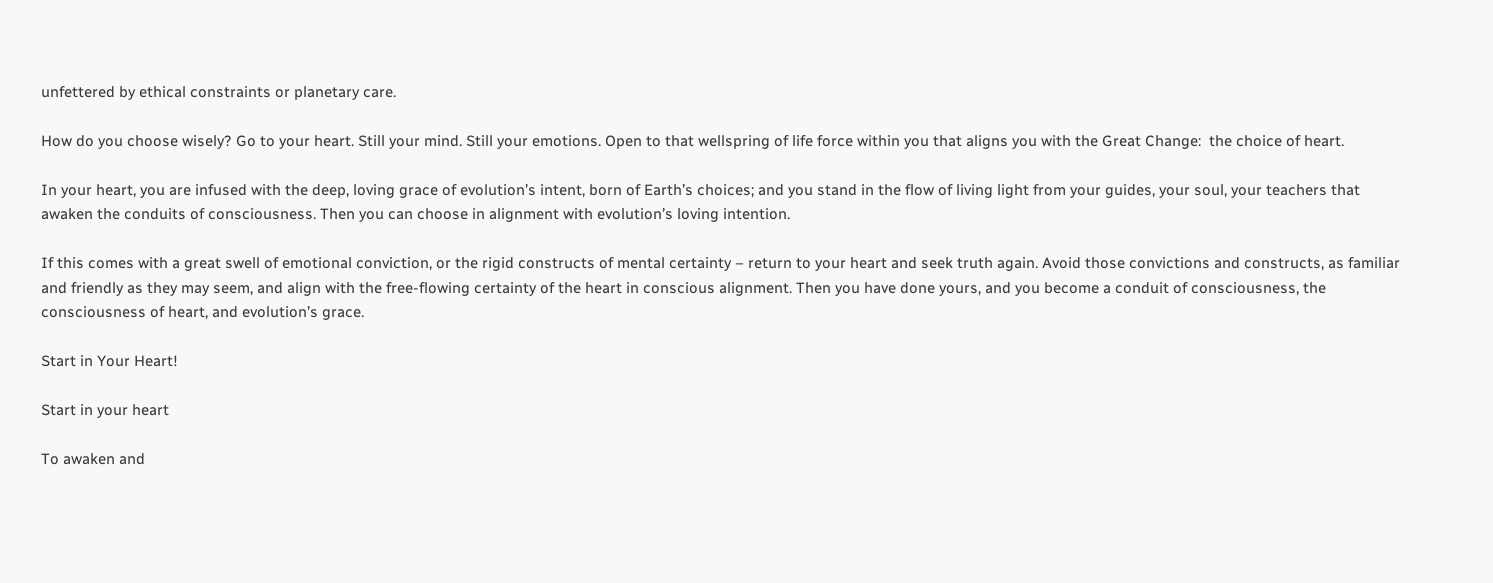unfettered by ethical constraints or planetary care.

How do you choose wisely? Go to your heart. Still your mind. Still your emotions. Open to that wellspring of life force within you that aligns you with the Great Change:  the choice of heart.

In your heart, you are infused with the deep, loving grace of evolution’s intent, born of Earth’s choices; and you stand in the flow of living light from your guides, your soul, your teachers that awaken the conduits of consciousness. Then you can choose in alignment with evolution’s loving intention.

If this comes with a great swell of emotional conviction, or the rigid constructs of mental certainty – return to your heart and seek truth again. Avoid those convictions and constructs, as familiar and friendly as they may seem, and align with the free-flowing certainty of the heart in conscious alignment. Then you have done yours, and you become a conduit of consciousness, the consciousness of heart, and evolution’s grace.

Start in Your Heart!

Start in your heart

To awaken and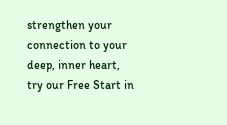strengthen your connection to your deep, inner heart, try our Free Start in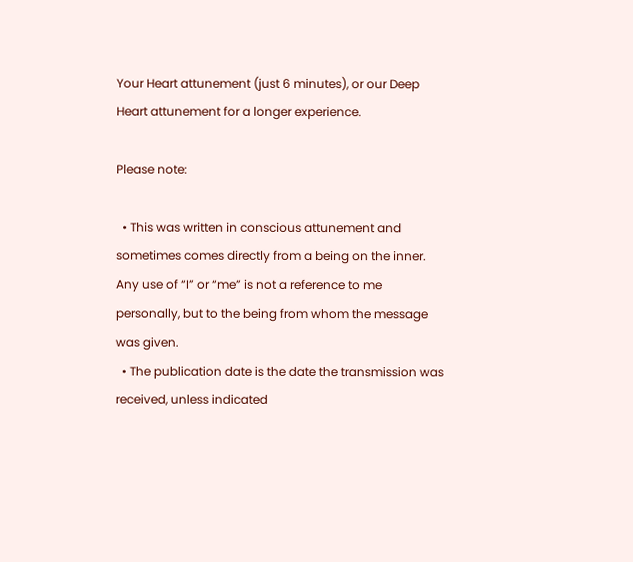Your Heart attunement (just 6 minutes), or our Deep Heart attunement for a longer experience.

Please note:

  • This was written in conscious attunement and sometimes comes directly from a being on the inner. Any use of “I” or “me” is not a reference to me personally, but to the being from whom the message was given.
  • The publication date is the date the transmission was received, unless indicated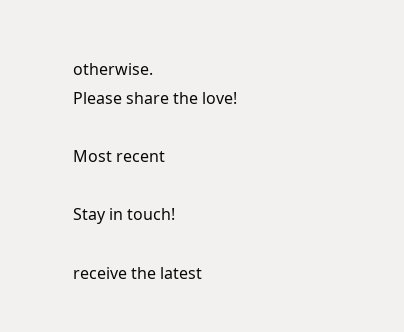otherwise.
Please share the love!

Most recent

Stay in touch!

receive the latest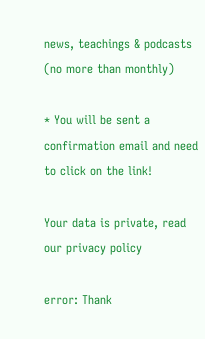news, teachings & podcasts (no more than monthly)

* You will be sent a confirmation email and need to click on the link!

Your data is private, read our privacy policy

error: Thank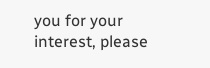you for your interest, please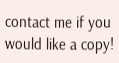contact me if you would like a copy!